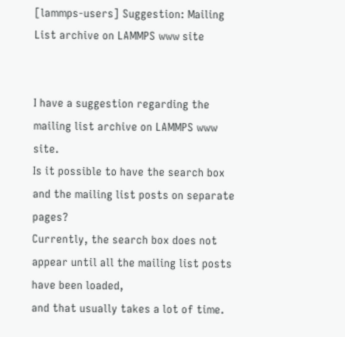[lammps-users] Suggestion: Mailing List archive on LAMMPS www site


I have a suggestion regarding the mailing list archive on LAMMPS www site.
Is it possible to have the search box and the mailing list posts on separate pages?
Currently, the search box does not appear until all the mailing list posts have been loaded,
and that usually takes a lot of time.